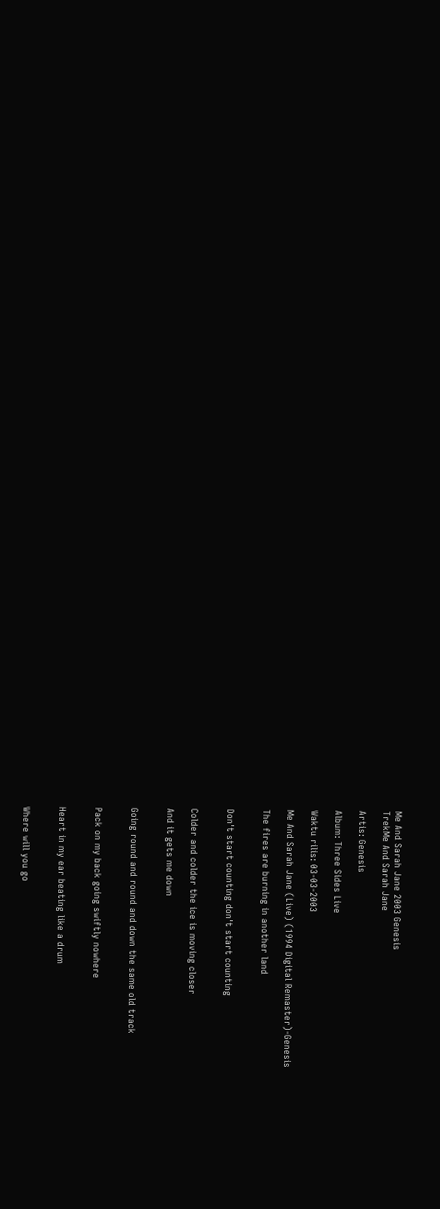Me And Sarah Jane 2003 Genesis
TrekMe And Sarah Jane

Artis: Genesis

Album: Three Sides Live

Waktu rilis: 03-03-2003

Me And Sarah Jane (Live) (1994 Digital Remaster)-Genesis

The fires are burning in another land


Don't start counting don't start counting


Colder and colder the ice is moving closer

And it gets me down


Going round and round and down the same old track


Pack on my back going swiftly nowhere


Heart in my ear beating like a drum


Where will you go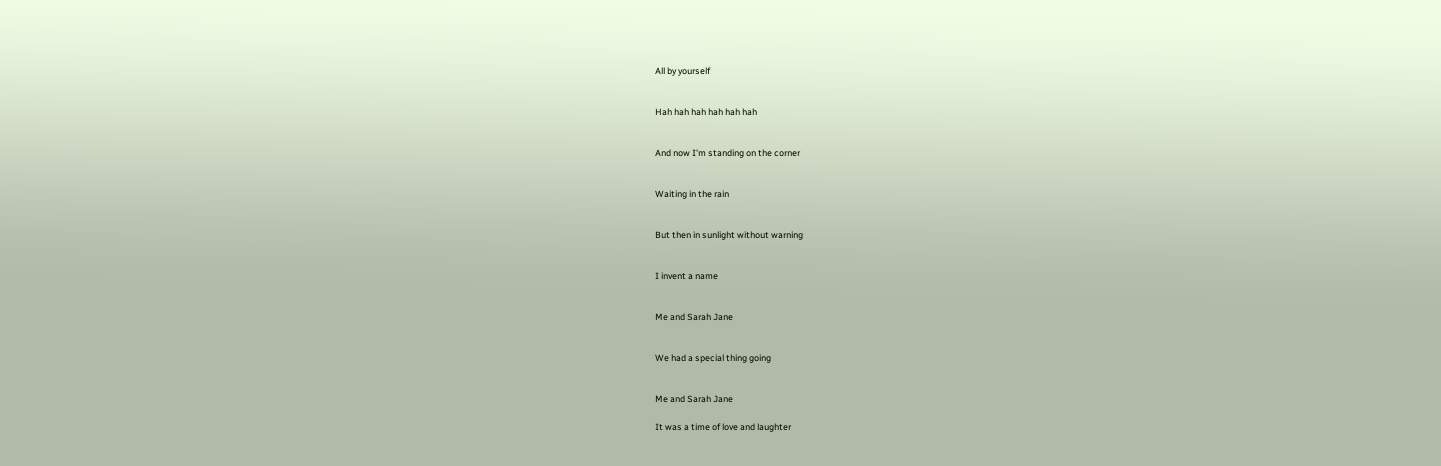All by yourself


Hah hah hah hah hah hah


And now I'm standing on the corner


Waiting in the rain


But then in sunlight without warning


I invent a name


Me and Sarah Jane


We had a special thing going


Me and Sarah Jane

It was a time of love and laughter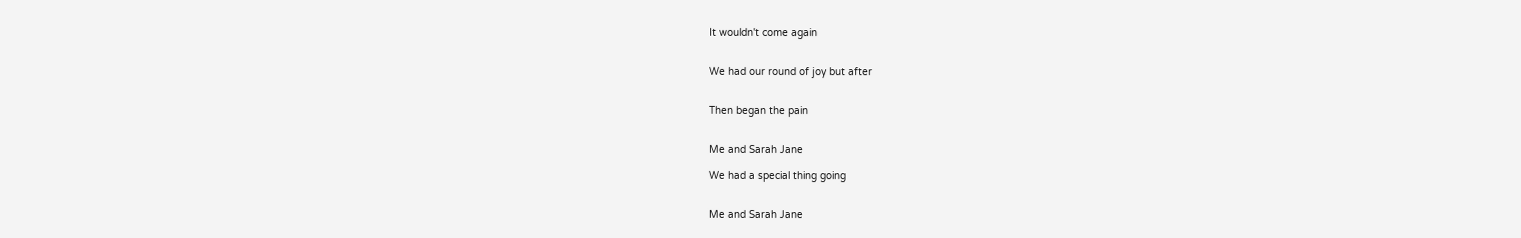It wouldn't come again


We had our round of joy but after


Then began the pain


Me and Sarah Jane

We had a special thing going


Me and Sarah Jane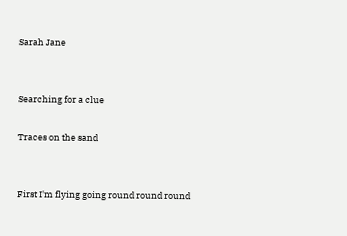Sarah Jane


Searching for a clue

Traces on the sand


First I'm flying going round round round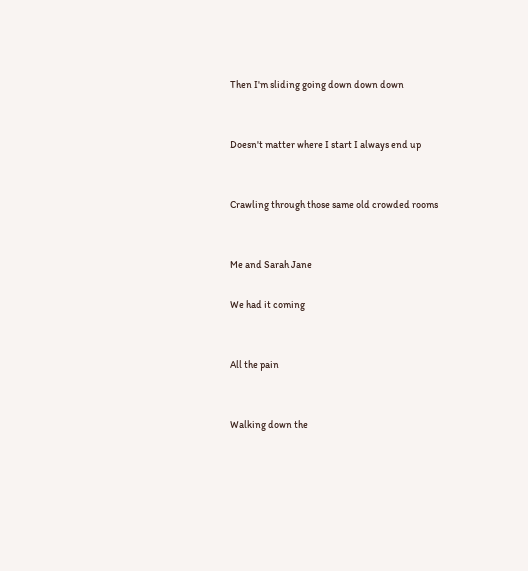Then I'm sliding going down down down


Doesn't matter where I start I always end up


Crawling through those same old crowded rooms


Me and Sarah Jane

We had it coming


All the pain


Walking down the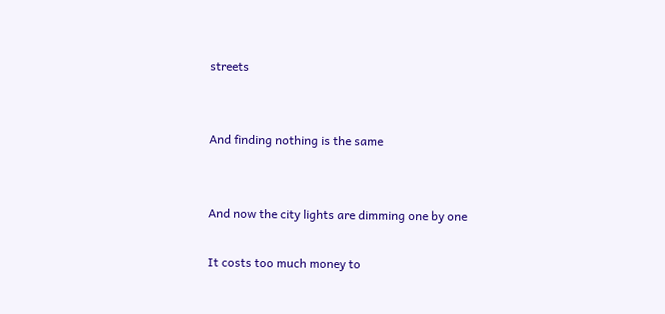streets


And finding nothing is the same


And now the city lights are dimming one by one

It costs too much money to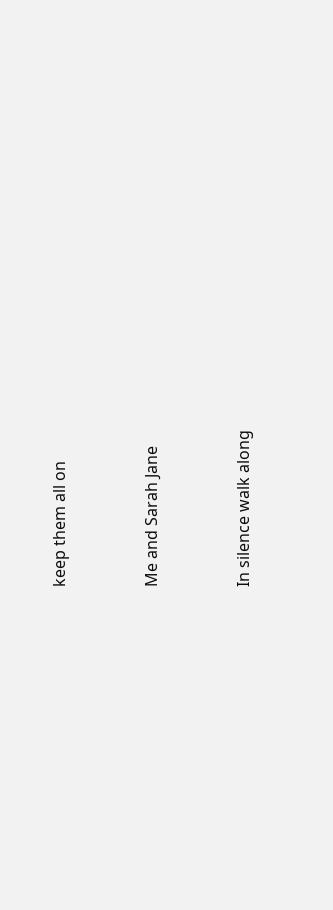keep them all on


Me and Sarah Jane


In silence walk along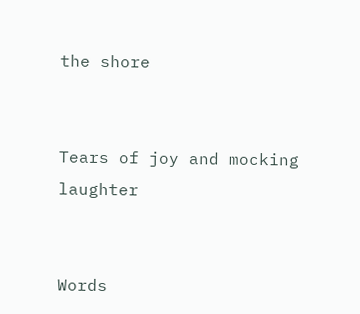the shore


Tears of joy and mocking laughter


Words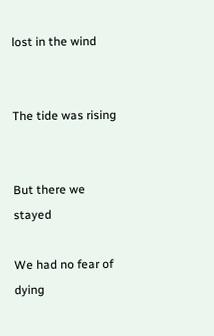lost in the wind


The tide was rising


But there we stayed

We had no fear of dying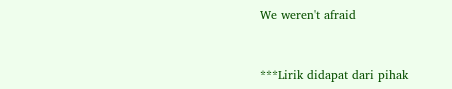We weren't afraid


***Lirik didapat dari pihak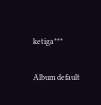ketiga***

Album default